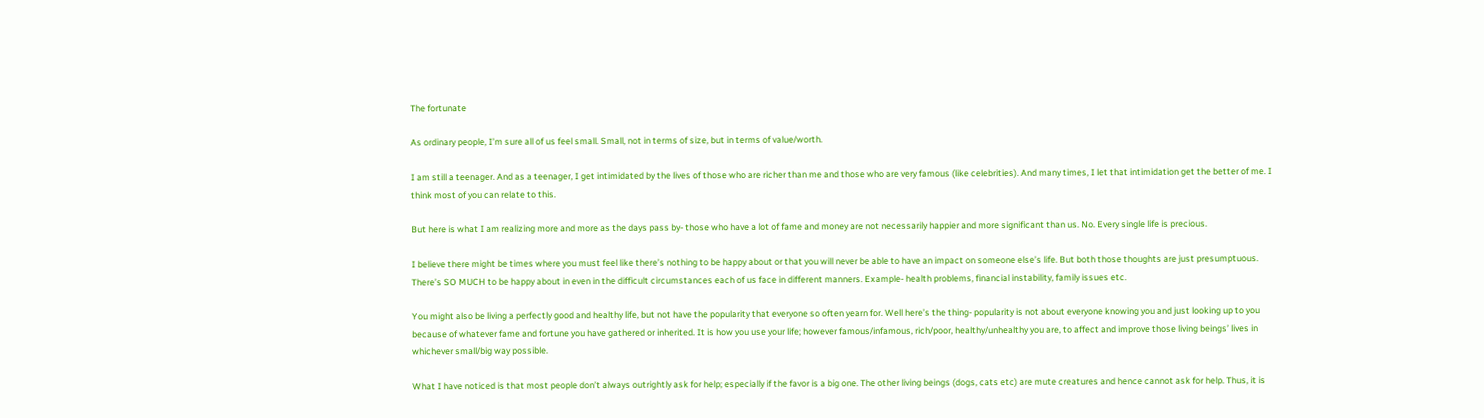The fortunate

As ordinary people, I’m sure all of us feel small. Small, not in terms of size, but in terms of value/worth.

I am still a teenager. And as a teenager, I get intimidated by the lives of those who are richer than me and those who are very famous (like celebrities). And many times, I let that intimidation get the better of me. I think most of you can relate to this.

But here is what I am realizing more and more as the days pass by- those who have a lot of fame and money are not necessarily happier and more significant than us. No. Every single life is precious.

I believe there might be times where you must feel like there’s nothing to be happy about or that you will never be able to have an impact on someone else’s life. But both those thoughts are just presumptuous. There’s SO MUCH to be happy about in even in the difficult circumstances each of us face in different manners. Example- health problems, financial instability, family issues etc.

You might also be living a perfectly good and healthy life, but not have the popularity that everyone so often yearn for. Well here’s the thing- popularity is not about everyone knowing you and just looking up to you because of whatever fame and fortune you have gathered or inherited. It is how you use your life; however famous/infamous, rich/poor, healthy/unhealthy you are, to affect and improve those living beings’ lives in whichever small/big way possible.

What I have noticed is that most people don’t always outrightly ask for help; especially if the favor is a big one. The other living beings (dogs, cats etc) are mute creatures and hence cannot ask for help. Thus, it is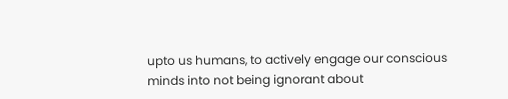upto us humans, to actively engage our conscious minds into not being ignorant about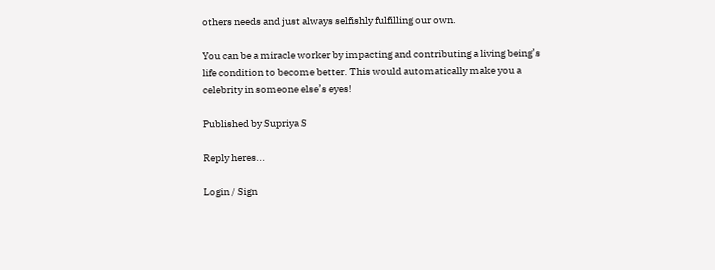others needs and just always selfishly fulfilling our own.

You can be a miracle worker by impacting and contributing a living being’s life condition to become better. This would automatically make you a celebrity in someone else’s eyes!

Published by Supriya S

Reply heres...

Login / Sign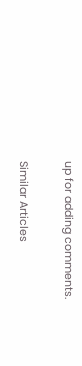up for adding comments.

Similar Articles